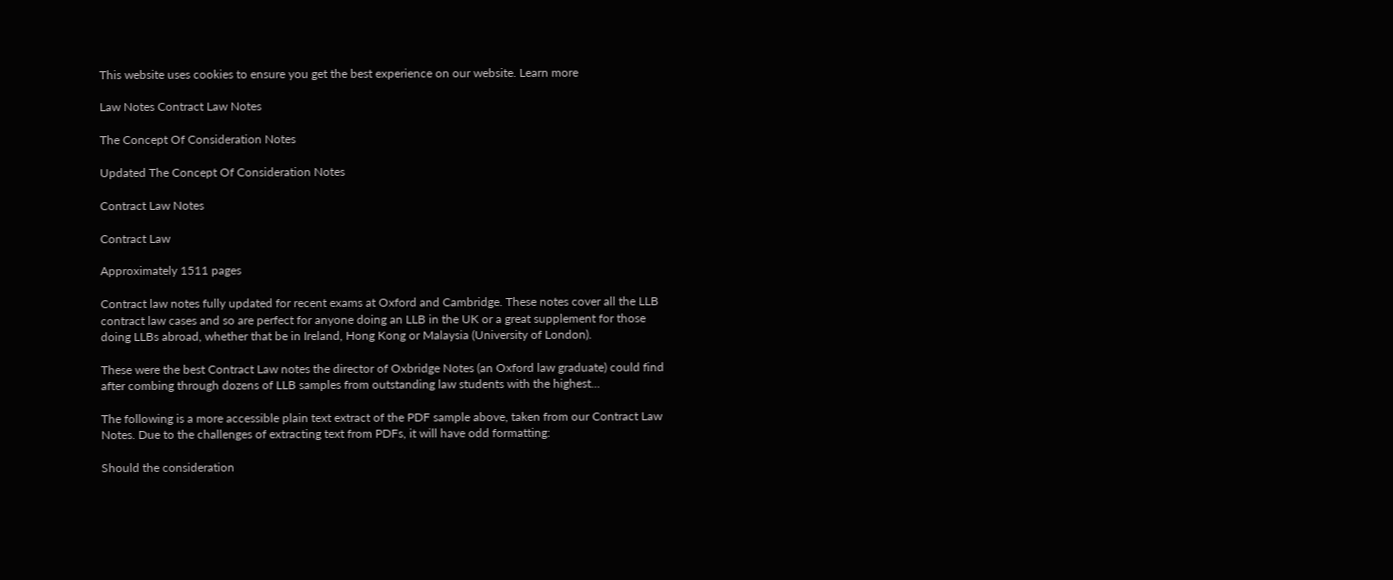This website uses cookies to ensure you get the best experience on our website. Learn more

Law Notes Contract Law Notes

The Concept Of Consideration Notes

Updated The Concept Of Consideration Notes

Contract Law Notes

Contract Law

Approximately 1511 pages

Contract law notes fully updated for recent exams at Oxford and Cambridge. These notes cover all the LLB contract law cases and so are perfect for anyone doing an LLB in the UK or a great supplement for those doing LLBs abroad, whether that be in Ireland, Hong Kong or Malaysia (University of London).

These were the best Contract Law notes the director of Oxbridge Notes (an Oxford law graduate) could find after combing through dozens of LLB samples from outstanding law students with the highest...

The following is a more accessible plain text extract of the PDF sample above, taken from our Contract Law Notes. Due to the challenges of extracting text from PDFs, it will have odd formatting:

Should the consideration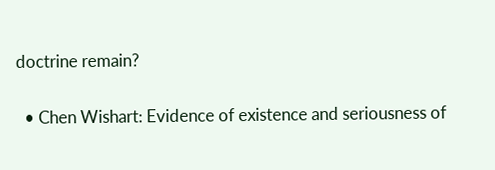doctrine remain?


  • Chen Wishart: Evidence of existence and seriousness of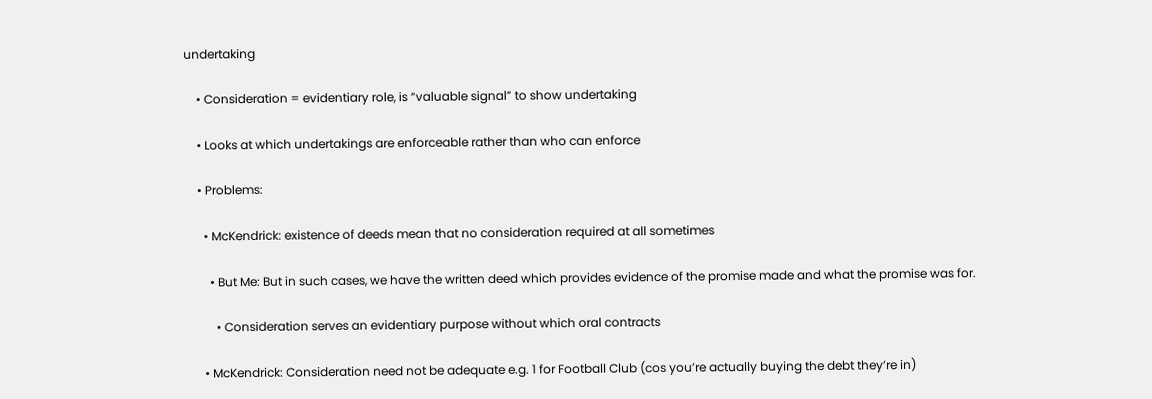undertaking

    • Consideration = evidentiary role, is “valuable signal” to show undertaking

    • Looks at which undertakings are enforceable rather than who can enforce

    • Problems:

      • McKendrick: existence of deeds mean that no consideration required at all sometimes

        • But Me: But in such cases, we have the written deed which provides evidence of the promise made and what the promise was for.

          • Consideration serves an evidentiary purpose without which oral contracts

      • McKendrick: Consideration need not be adequate e.g. 1 for Football Club (cos you’re actually buying the debt they’re in)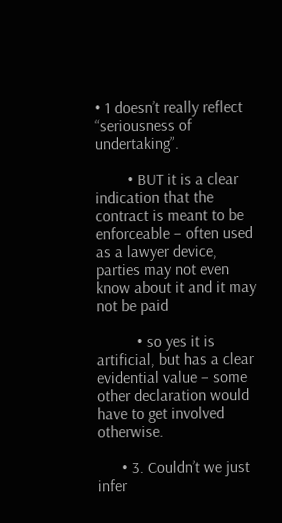• 1 doesn’t really reflect “seriousness of undertaking”.

        • BUT it is a clear indication that the contract is meant to be enforceable – often used as a lawyer device, parties may not even know about it and it may not be paid

          • so yes it is artificial, but has a clear evidential value – some other declaration would have to get involved otherwise.

      • 3. Couldn’t we just infer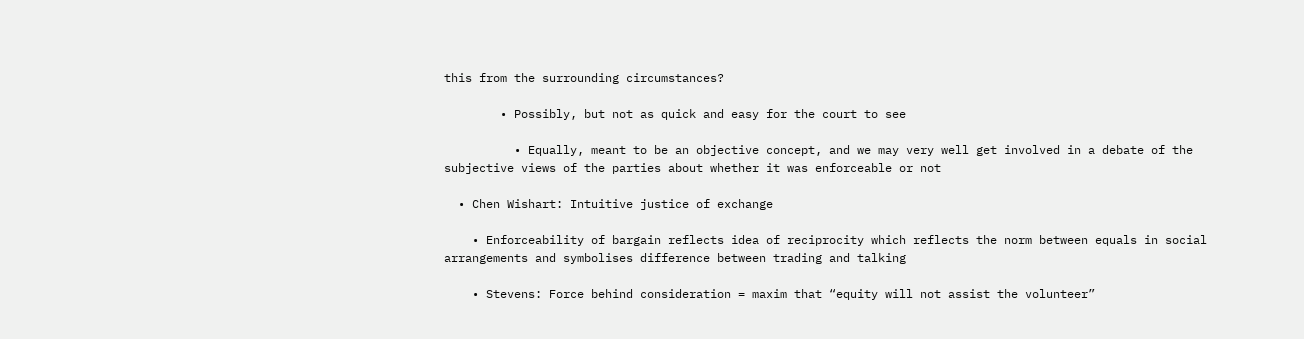this from the surrounding circumstances?

        • Possibly, but not as quick and easy for the court to see

          • Equally, meant to be an objective concept, and we may very well get involved in a debate of the subjective views of the parties about whether it was enforceable or not

  • Chen Wishart: Intuitive justice of exchange

    • Enforceability of bargain reflects idea of reciprocity which reflects the norm between equals in social arrangements and symbolises difference between trading and talking

    • Stevens: Force behind consideration = maxim that “equity will not assist the volunteer”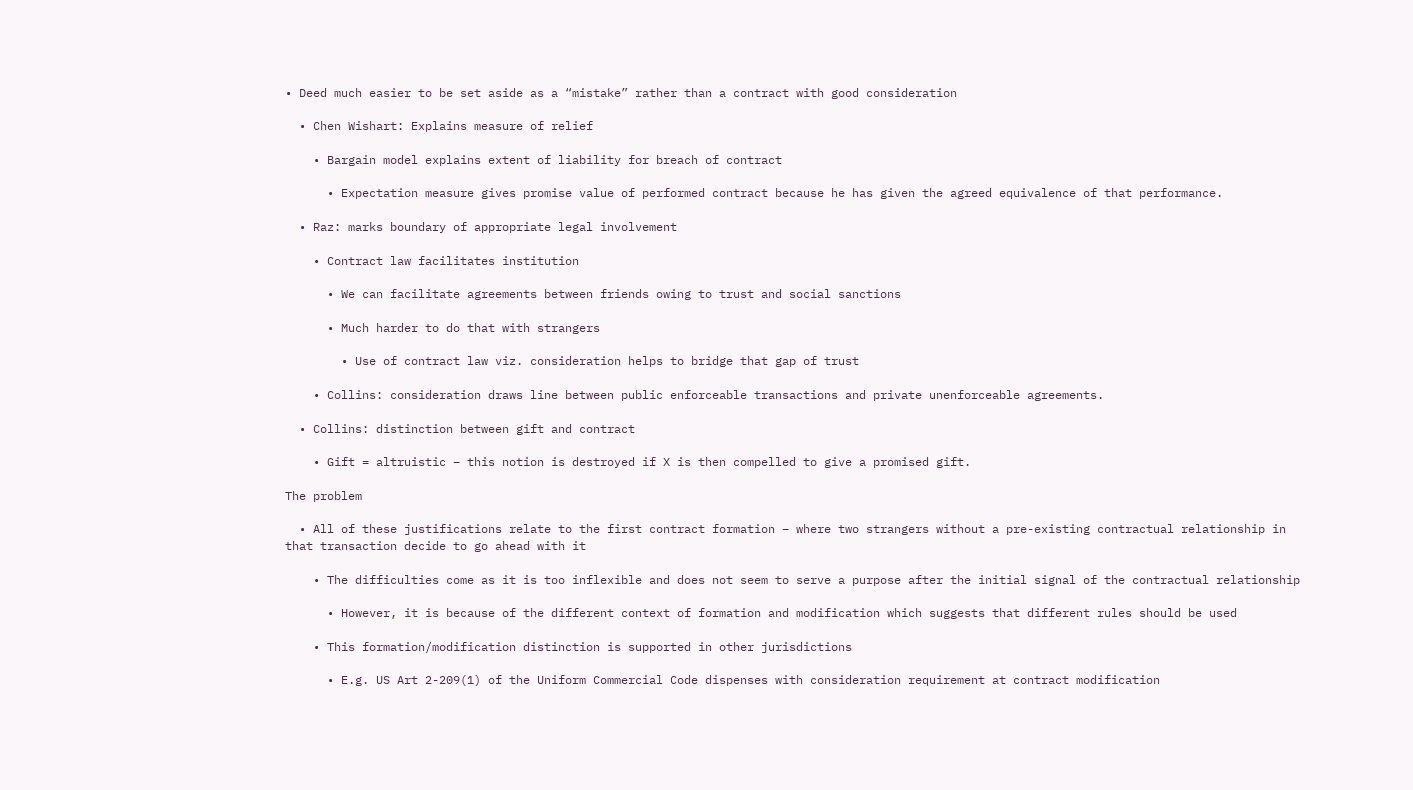• Deed much easier to be set aside as a “mistake” rather than a contract with good consideration

  • Chen Wishart: Explains measure of relief

    • Bargain model explains extent of liability for breach of contract

      • Expectation measure gives promise value of performed contract because he has given the agreed equivalence of that performance.

  • Raz: marks boundary of appropriate legal involvement

    • Contract law facilitates institution

      • We can facilitate agreements between friends owing to trust and social sanctions

      • Much harder to do that with strangers

        • Use of contract law viz. consideration helps to bridge that gap of trust

    • Collins: consideration draws line between public enforceable transactions and private unenforceable agreements.

  • Collins: distinction between gift and contract

    • Gift = altruistic – this notion is destroyed if X is then compelled to give a promised gift.

The problem

  • All of these justifications relate to the first contract formation – where two strangers without a pre-existing contractual relationship in that transaction decide to go ahead with it

    • The difficulties come as it is too inflexible and does not seem to serve a purpose after the initial signal of the contractual relationship

      • However, it is because of the different context of formation and modification which suggests that different rules should be used

    • This formation/modification distinction is supported in other jurisdictions

      • E.g. US Art 2-209(1) of the Uniform Commercial Code dispenses with consideration requirement at contract modification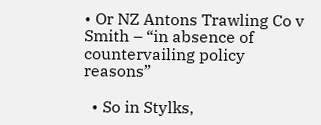• Or NZ Antons Trawling Co v Smith – “in absence of countervailing policy reasons”

  • So in Stylks,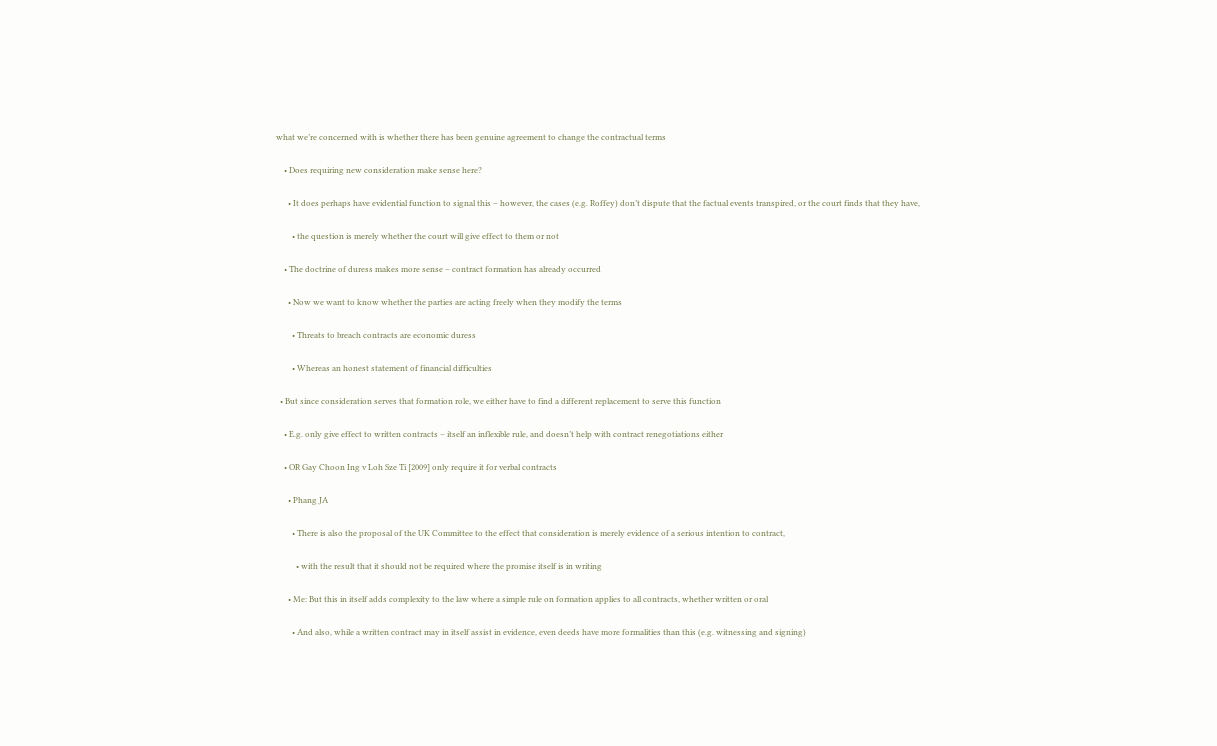what we’re concerned with is whether there has been genuine agreement to change the contractual terms

    • Does requiring new consideration make sense here?

      • It does perhaps have evidential function to signal this – however, the cases (e.g. Roffey) don’t dispute that the factual events transpired, or the court finds that they have,

        • the question is merely whether the court will give effect to them or not

    • The doctrine of duress makes more sense – contract formation has already occurred

      • Now we want to know whether the parties are acting freely when they modify the terms

        • Threats to breach contracts are economic duress

        • Whereas an honest statement of financial difficulties

  • But since consideration serves that formation role, we either have to find a different replacement to serve this function

    • E.g. only give effect to written contracts – itself an inflexible rule, and doesn’t help with contract renegotiations either

    • OR Gay Choon Ing v Loh Sze Ti [2009] only require it for verbal contracts

      • Phang JA

        • There is also the proposal of the UK Committee to the effect that consideration is merely evidence of a serious intention to contract,

          • with the result that it should not be required where the promise itself is in writing

      • Me: But this in itself adds complexity to the law where a simple rule on formation applies to all contracts, whether written or oral

        • And also, while a written contract may in itself assist in evidence, even deeds have more formalities than this (e.g. witnessing and signing)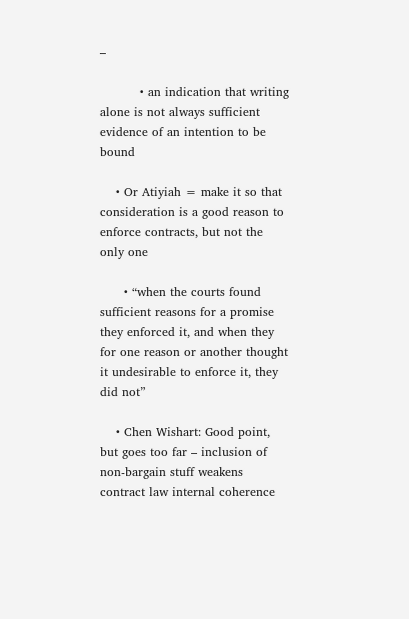–

          • an indication that writing alone is not always sufficient evidence of an intention to be bound

    • Or Atiyiah = make it so that consideration is a good reason to enforce contracts, but not the only one

      • “when the courts found sufficient reasons for a promise they enforced it, and when they for one reason or another thought it undesirable to enforce it, they did not”

    • Chen Wishart: Good point, but goes too far – inclusion of non-bargain stuff weakens contract law internal coherence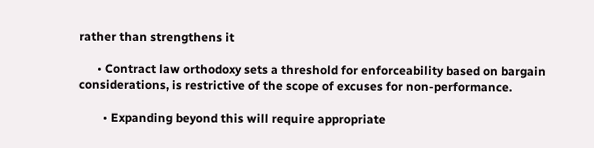rather than strengthens it

      • Contract law orthodoxy sets a threshold for enforceability based on bargain considerations, is restrictive of the scope of excuses for non-performance.

        • Expanding beyond this will require appropriate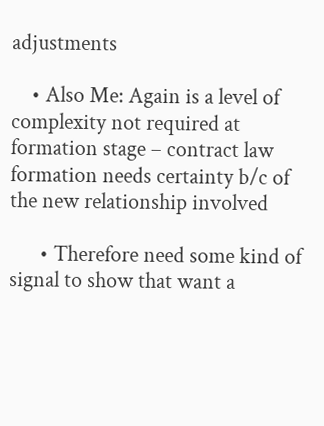adjustments

    • Also Me: Again is a level of complexity not required at formation stage – contract law formation needs certainty b/c of the new relationship involved

      • Therefore need some kind of signal to show that want a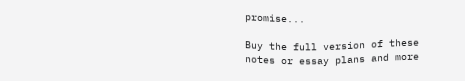promise...

Buy the full version of these notes or essay plans and more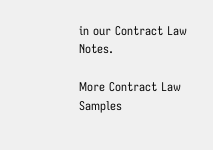in our Contract Law Notes.

More Contract Law Samples